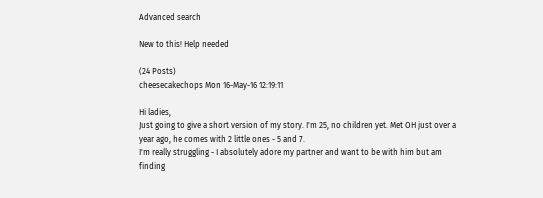Advanced search

New to this! Help needed

(24 Posts)
cheesecakechops Mon 16-May-16 12:19:11

Hi ladies,
Just going to give a short version of my story. I'm 25, no children yet. Met OH just over a year ago, he comes with 2 little ones - 5 and 7.
I'm really struggling - I absolutely adore my partner and want to be with him but am finding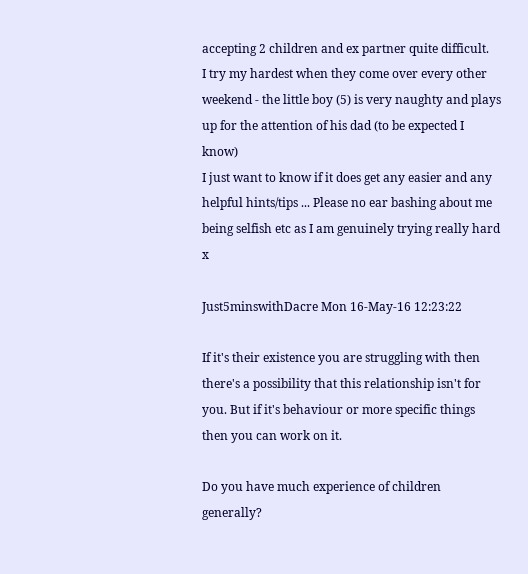accepting 2 children and ex partner quite difficult.
I try my hardest when they come over every other weekend - the little boy (5) is very naughty and plays up for the attention of his dad (to be expected I know)
I just want to know if it does get any easier and any helpful hints/tips ... Please no ear bashing about me being selfish etc as I am genuinely trying really hard x

Just5minswithDacre Mon 16-May-16 12:23:22

If it's their existence you are struggling with then there's a possibility that this relationship isn't for you. But if it's behaviour or more specific things then you can work on it.

Do you have much experience of children generally?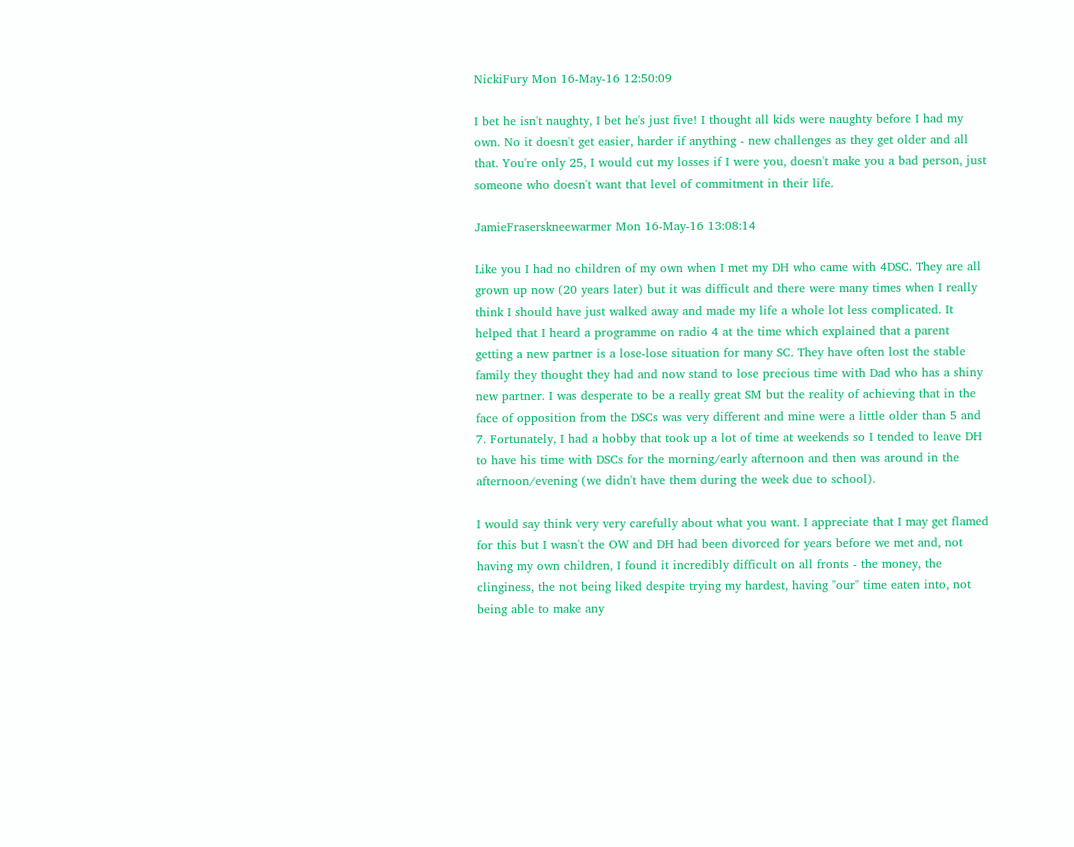NickiFury Mon 16-May-16 12:50:09

I bet he isn't naughty, I bet he's just five! I thought all kids were naughty before I had my own. No it doesn't get easier, harder if anything - new challenges as they get older and all that. You're only 25, I would cut my losses if I were you, doesn't make you a bad person, just someone who doesn't want that level of commitment in their life.

JamieFraserskneewarmer Mon 16-May-16 13:08:14

Like you I had no children of my own when I met my DH who came with 4DSC. They are all grown up now (20 years later) but it was difficult and there were many times when I really think I should have just walked away and made my life a whole lot less complicated. It helped that I heard a programme on radio 4 at the time which explained that a parent getting a new partner is a lose-lose situation for many SC. They have often lost the stable family they thought they had and now stand to lose precious time with Dad who has a shiny new partner. I was desperate to be a really great SM but the reality of achieving that in the face of opposition from the DSCs was very different and mine were a little older than 5 and 7. Fortunately, I had a hobby that took up a lot of time at weekends so I tended to leave DH to have his time with DSCs for the morning/early afternoon and then was around in the afternoon/evening (we didn't have them during the week due to school).

I would say think very very carefully about what you want. I appreciate that I may get flamed for this but I wasn't the OW and DH had been divorced for years before we met and, not having my own children, I found it incredibly difficult on all fronts - the money, the clinginess, the not being liked despite trying my hardest, having "our" time eaten into, not being able to make any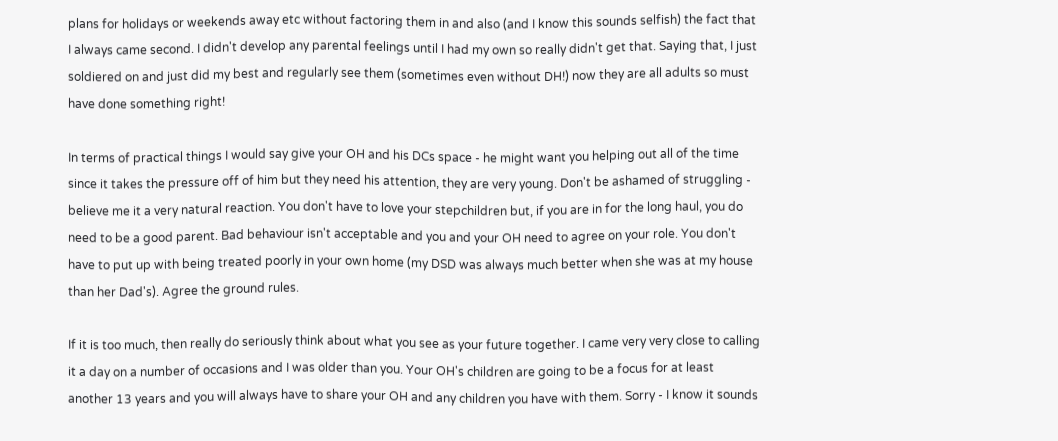plans for holidays or weekends away etc without factoring them in and also (and I know this sounds selfish) the fact that I always came second. I didn't develop any parental feelings until I had my own so really didn't get that. Saying that, I just soldiered on and just did my best and regularly see them (sometimes even without DH!) now they are all adults so must have done something right!

In terms of practical things I would say give your OH and his DCs space - he might want you helping out all of the time since it takes the pressure off of him but they need his attention, they are very young. Don't be ashamed of struggling - believe me it a very natural reaction. You don't have to love your stepchildren but, if you are in for the long haul, you do need to be a good parent. Bad behaviour isn't acceptable and you and your OH need to agree on your role. You don't have to put up with being treated poorly in your own home (my DSD was always much better when she was at my house than her Dad's). Agree the ground rules.

If it is too much, then really do seriously think about what you see as your future together. I came very very close to calling it a day on a number of occasions and I was older than you. Your OH's children are going to be a focus for at least another 13 years and you will always have to share your OH and any children you have with them. Sorry - I know it sounds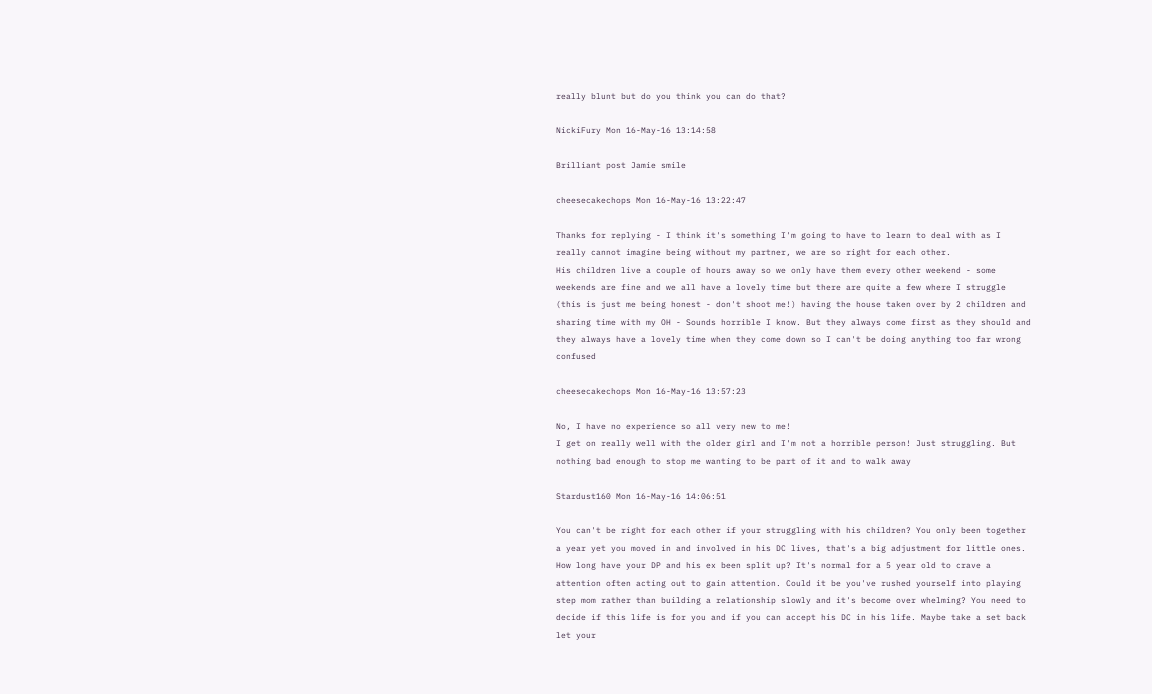really blunt but do you think you can do that?

NickiFury Mon 16-May-16 13:14:58

Brilliant post Jamie smile

cheesecakechops Mon 16-May-16 13:22:47

Thanks for replying - I think it's something I'm going to have to learn to deal with as I really cannot imagine being without my partner, we are so right for each other.
His children live a couple of hours away so we only have them every other weekend - some weekends are fine and we all have a lovely time but there are quite a few where I struggle (this is just me being honest - don't shoot me!) having the house taken over by 2 children and sharing time with my OH - Sounds horrible I know. But they always come first as they should and they always have a lovely time when they come down so I can't be doing anything too far wrong confused

cheesecakechops Mon 16-May-16 13:57:23

No, I have no experience so all very new to me!
I get on really well with the older girl and I'm not a horrible person! Just struggling. But nothing bad enough to stop me wanting to be part of it and to walk away

Stardust160 Mon 16-May-16 14:06:51

You can't be right for each other if your struggling with his children? You only been together a year yet you moved in and involved in his DC lives, that's a big adjustment for little ones. How long have your DP and his ex been split up? It's normal for a 5 year old to crave a attention often acting out to gain attention. Could it be you've rushed yourself into playing step mom rather than building a relationship slowly and it's become over whelming? You need to decide if this life is for you and if you can accept his DC in his life. Maybe take a set back let your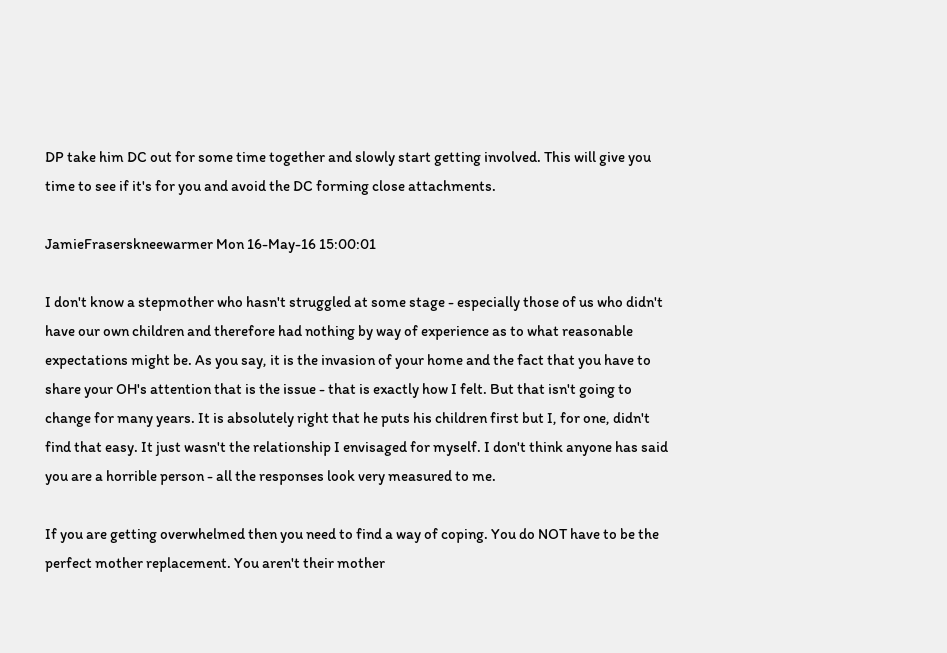DP take him DC out for some time together and slowly start getting involved. This will give you time to see if it's for you and avoid the DC forming close attachments.

JamieFraserskneewarmer Mon 16-May-16 15:00:01

I don't know a stepmother who hasn't struggled at some stage - especially those of us who didn't have our own children and therefore had nothing by way of experience as to what reasonable expectations might be. As you say, it is the invasion of your home and the fact that you have to share your OH's attention that is the issue - that is exactly how I felt. But that isn't going to change for many years. It is absolutely right that he puts his children first but I, for one, didn't find that easy. It just wasn't the relationship I envisaged for myself. I don't think anyone has said you are a horrible person - all the responses look very measured to me.

If you are getting overwhelmed then you need to find a way of coping. You do NOT have to be the perfect mother replacement. You aren't their mother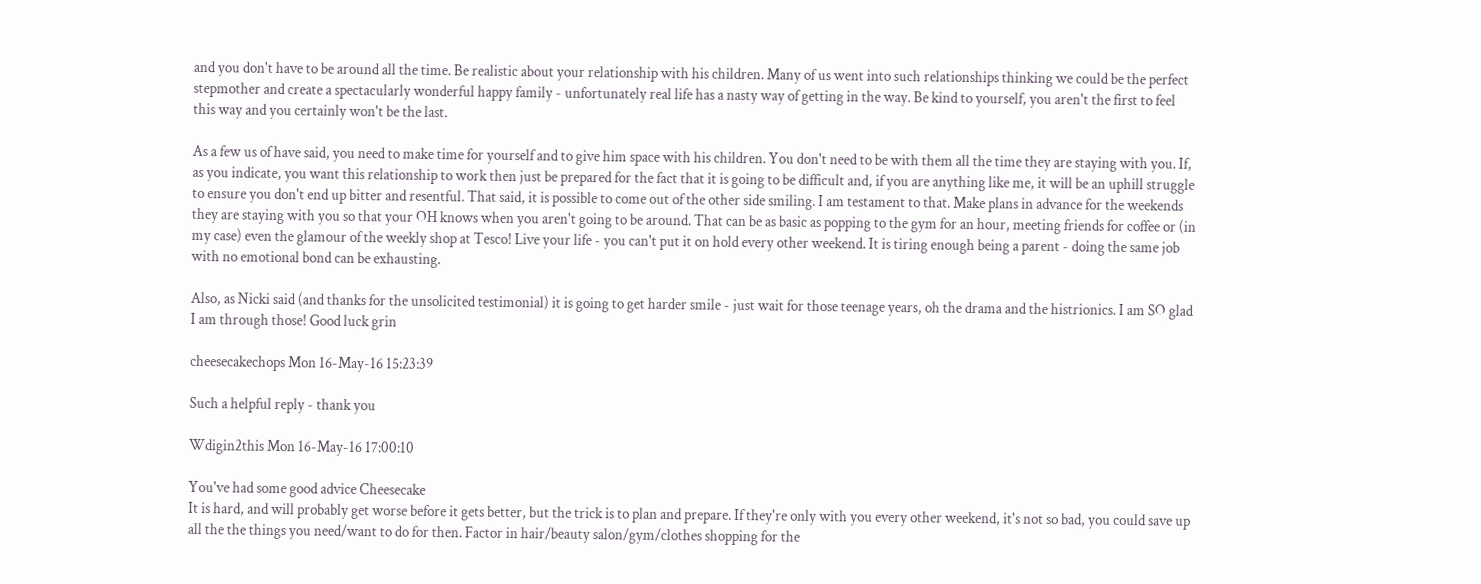and you don't have to be around all the time. Be realistic about your relationship with his children. Many of us went into such relationships thinking we could be the perfect stepmother and create a spectacularly wonderful happy family - unfortunately real life has a nasty way of getting in the way. Be kind to yourself, you aren't the first to feel this way and you certainly won't be the last.

As a few us of have said, you need to make time for yourself and to give him space with his children. You don't need to be with them all the time they are staying with you. If, as you indicate, you want this relationship to work then just be prepared for the fact that it is going to be difficult and, if you are anything like me, it will be an uphill struggle to ensure you don't end up bitter and resentful. That said, it is possible to come out of the other side smiling. I am testament to that. Make plans in advance for the weekends they are staying with you so that your OH knows when you aren't going to be around. That can be as basic as popping to the gym for an hour, meeting friends for coffee or (in my case) even the glamour of the weekly shop at Tesco! Live your life - you can't put it on hold every other weekend. It is tiring enough being a parent - doing the same job with no emotional bond can be exhausting.

Also, as Nicki said (and thanks for the unsolicited testimonial) it is going to get harder smile - just wait for those teenage years, oh the drama and the histrionics. I am SO glad I am through those! Good luck grin

cheesecakechops Mon 16-May-16 15:23:39

Such a helpful reply - thank you

Wdigin2this Mon 16-May-16 17:00:10

You've had some good advice Cheesecake
It is hard, and will probably get worse before it gets better, but the trick is to plan and prepare. If they're only with you every other weekend, it's not so bad, you could save up all the the things you need/want to do for then. Factor in hair/beauty salon/gym/clothes shopping for the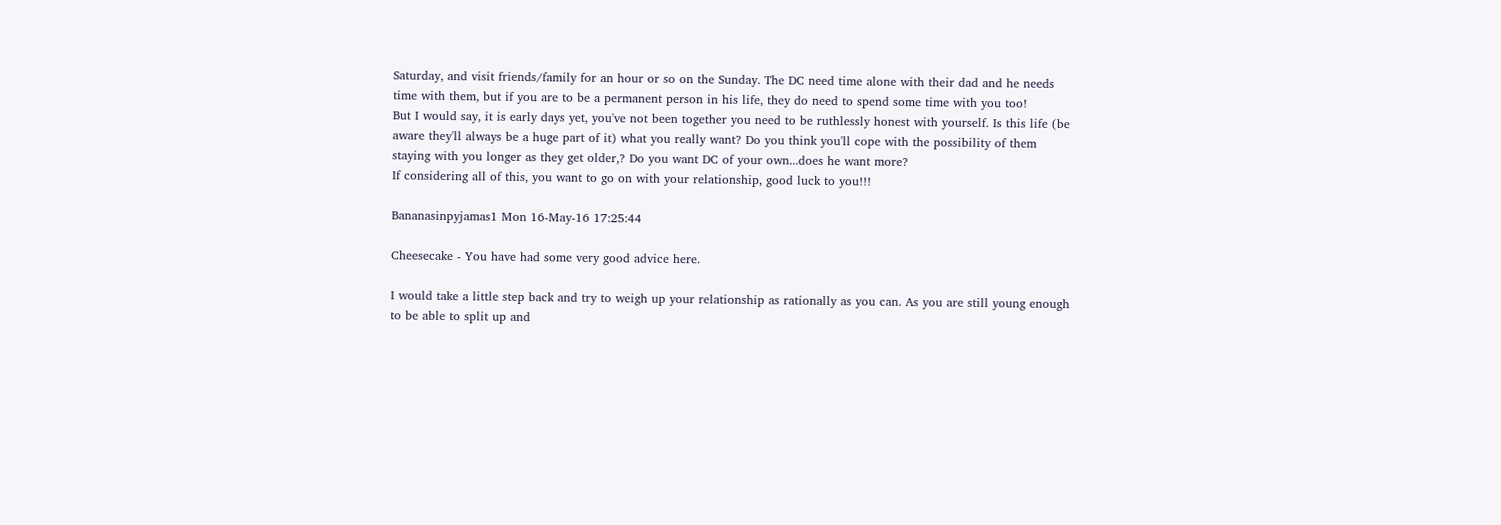Saturday, and visit friends/family for an hour or so on the Sunday. The DC need time alone with their dad and he needs time with them, but if you are to be a permanent person in his life, they do need to spend some time with you too!
But I would say, it is early days yet, you've not been together you need to be ruthlessly honest with yourself. Is this life (be aware they'll always be a huge part of it) what you really want? Do you think you'll cope with the possibility of them staying with you longer as they get older,? Do you want DC of your own...does he want more?
If considering all of this, you want to go on with your relationship, good luck to you!!!

Bananasinpyjamas1 Mon 16-May-16 17:25:44

Cheesecake - You have had some very good advice here.

I would take a little step back and try to weigh up your relationship as rationally as you can. As you are still young enough to be able to split up and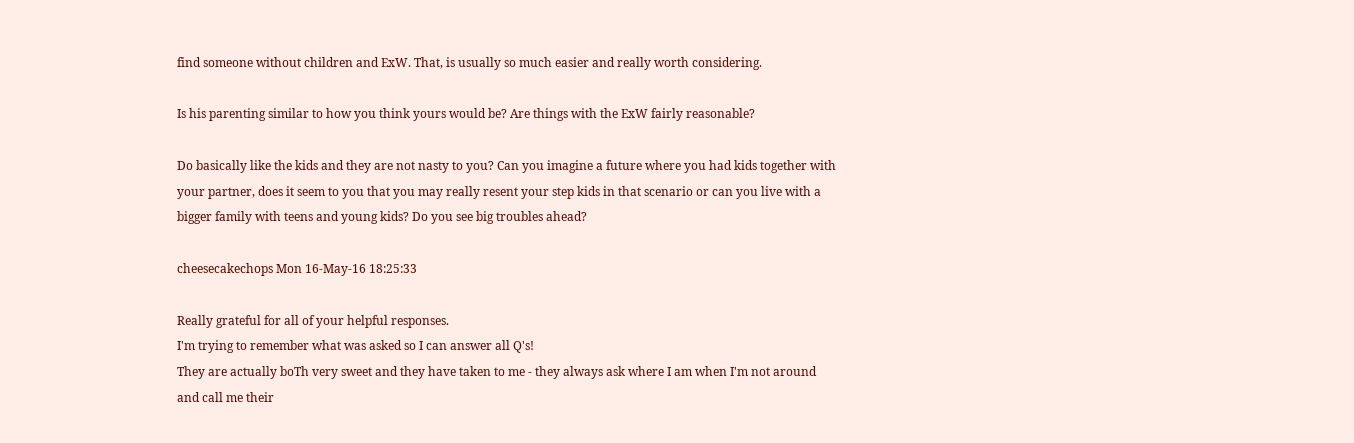find someone without children and ExW. That, is usually so much easier and really worth considering.

Is his parenting similar to how you think yours would be? Are things with the ExW fairly reasonable?

Do basically like the kids and they are not nasty to you? Can you imagine a future where you had kids together with your partner, does it seem to you that you may really resent your step kids in that scenario or can you live with a bigger family with teens and young kids? Do you see big troubles ahead?

cheesecakechops Mon 16-May-16 18:25:33

Really grateful for all of your helpful responses.
I'm trying to remember what was asked so I can answer all Q's!
They are actually boTh very sweet and they have taken to me - they always ask where I am when I'm not around and call me their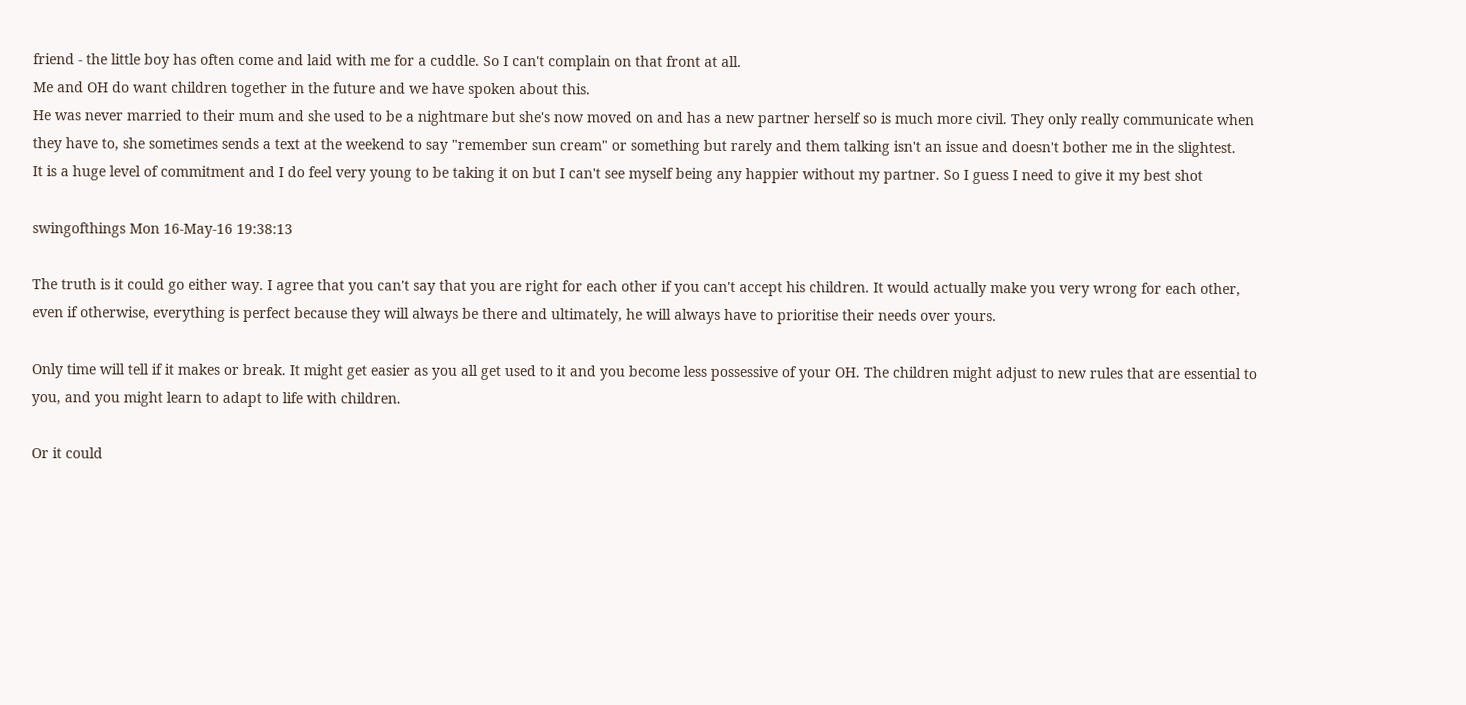friend - the little boy has often come and laid with me for a cuddle. So I can't complain on that front at all.
Me and OH do want children together in the future and we have spoken about this.
He was never married to their mum and she used to be a nightmare but she's now moved on and has a new partner herself so is much more civil. They only really communicate when they have to, she sometimes sends a text at the weekend to say "remember sun cream" or something but rarely and them talking isn't an issue and doesn't bother me in the slightest.
It is a huge level of commitment and I do feel very young to be taking it on but I can't see myself being any happier without my partner. So I guess I need to give it my best shot

swingofthings Mon 16-May-16 19:38:13

The truth is it could go either way. I agree that you can't say that you are right for each other if you can't accept his children. It would actually make you very wrong for each other, even if otherwise, everything is perfect because they will always be there and ultimately, he will always have to prioritise their needs over yours.

Only time will tell if it makes or break. It might get easier as you all get used to it and you become less possessive of your OH. The children might adjust to new rules that are essential to you, and you might learn to adapt to life with children.

Or it could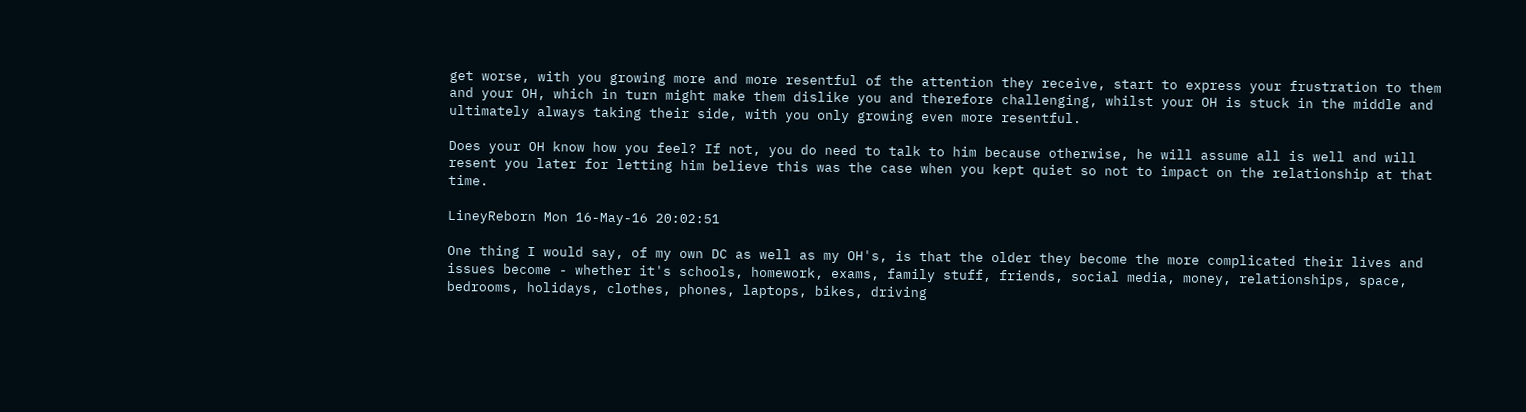get worse, with you growing more and more resentful of the attention they receive, start to express your frustration to them and your OH, which in turn might make them dislike you and therefore challenging, whilst your OH is stuck in the middle and ultimately always taking their side, with you only growing even more resentful.

Does your OH know how you feel? If not, you do need to talk to him because otherwise, he will assume all is well and will resent you later for letting him believe this was the case when you kept quiet so not to impact on the relationship at that time.

LineyReborn Mon 16-May-16 20:02:51

One thing I would say, of my own DC as well as my OH's, is that the older they become the more complicated their lives and issues become - whether it's schools, homework, exams, family stuff, friends, social media, money, relationships, space, bedrooms, holidays, clothes, phones, laptops, bikes, driving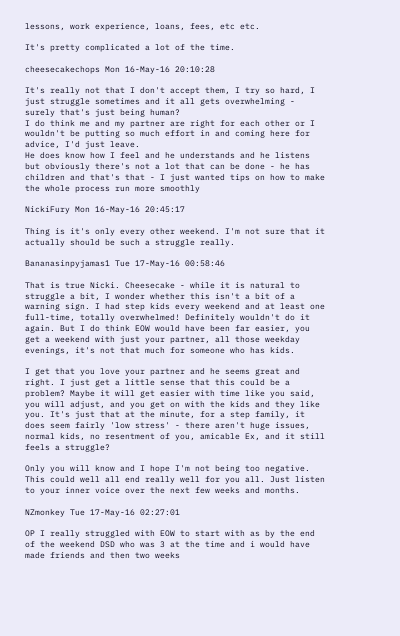lessons, work experience, loans, fees, etc etc.

It's pretty complicated a lot of the time.

cheesecakechops Mon 16-May-16 20:10:28

It's really not that I don't accept them, I try so hard, I just struggle sometimes and it all gets overwhelming - surely that's just being human?
I do think me and my partner are right for each other or I wouldn't be putting so much effort in and coming here for advice, I'd just leave.
He does know how I feel and he understands and he listens but obviously there's not a lot that can be done - he has children and that's that - I just wanted tips on how to make the whole process run more smoothly

NickiFury Mon 16-May-16 20:45:17

Thing is it's only every other weekend. I'm not sure that it actually should be such a struggle really.

Bananasinpyjamas1 Tue 17-May-16 00:58:46

That is true Nicki. Cheesecake - while it is natural to struggle a bit, I wonder whether this isn't a bit of a warning sign. I had step kids every weekend and at least one full-time, totally overwhelmed! Definitely wouldn't do it again. But I do think EOW would have been far easier, you get a weekend with just your partner, all those weekday evenings, it's not that much for someone who has kids.

I get that you love your partner and he seems great and right. I just get a little sense that this could be a problem? Maybe it will get easier with time like you said, you will adjust, and you get on with the kids and they like you. It's just that at the minute, for a step family, it does seem fairly 'low stress' - there aren't huge issues, normal kids, no resentment of you, amicable Ex, and it still feels a struggle?

Only you will know and I hope I'm not being too negative. This could well all end really well for you all. Just listen to your inner voice over the next few weeks and months.

NZmonkey Tue 17-May-16 02:27:01

OP I really struggled with EOW to start with as by the end of the weekend DSD who was 3 at the time and i would have made friends and then two weeks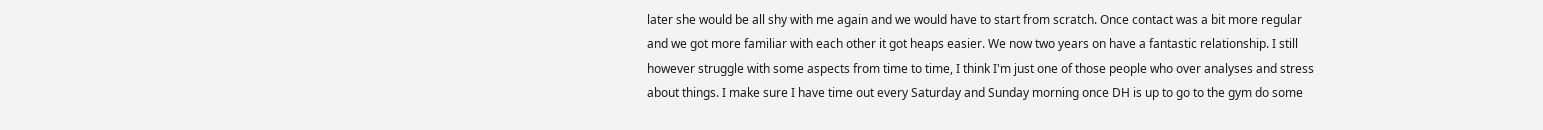later she would be all shy with me again and we would have to start from scratch. Once contact was a bit more regular and we got more familiar with each other it got heaps easier. We now two years on have a fantastic relationship. I still however struggle with some aspects from time to time, I think I'm just one of those people who over analyses and stress about things. I make sure I have time out every Saturday and Sunday morning once DH is up to go to the gym do some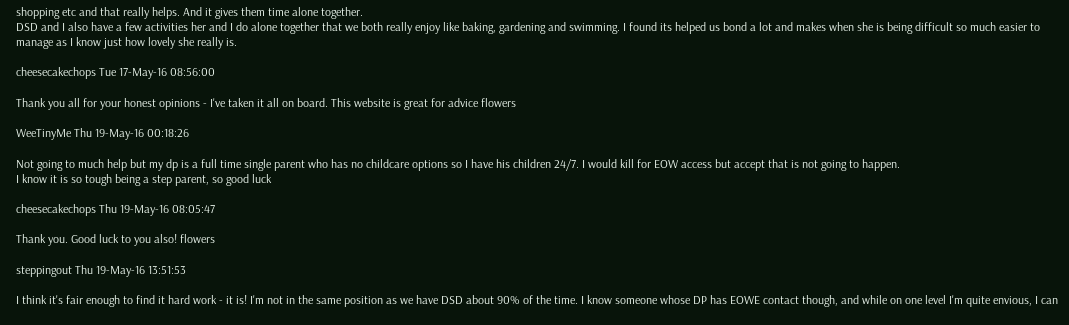shopping etc and that really helps. And it gives them time alone together.
DSD and I also have a few activities her and I do alone together that we both really enjoy like baking, gardening and swimming. I found its helped us bond a lot and makes when she is being difficult so much easier to manage as I know just how lovely she really is.

cheesecakechops Tue 17-May-16 08:56:00

Thank you all for your honest opinions - I've taken it all on board. This website is great for advice flowers

WeeTinyMe Thu 19-May-16 00:18:26

Not going to much help but my dp is a full time single parent who has no childcare options so I have his children 24/7. I would kill for EOW access but accept that is not going to happen.
I know it is so tough being a step parent, so good luck

cheesecakechops Thu 19-May-16 08:05:47

Thank you. Good luck to you also! flowers

steppingout Thu 19-May-16 13:51:53

I think it's fair enough to find it hard work - it is! I'm not in the same position as we have DSD about 90% of the time. I know someone whose DP has EOWE contact though, and while on one level I'm quite envious, I can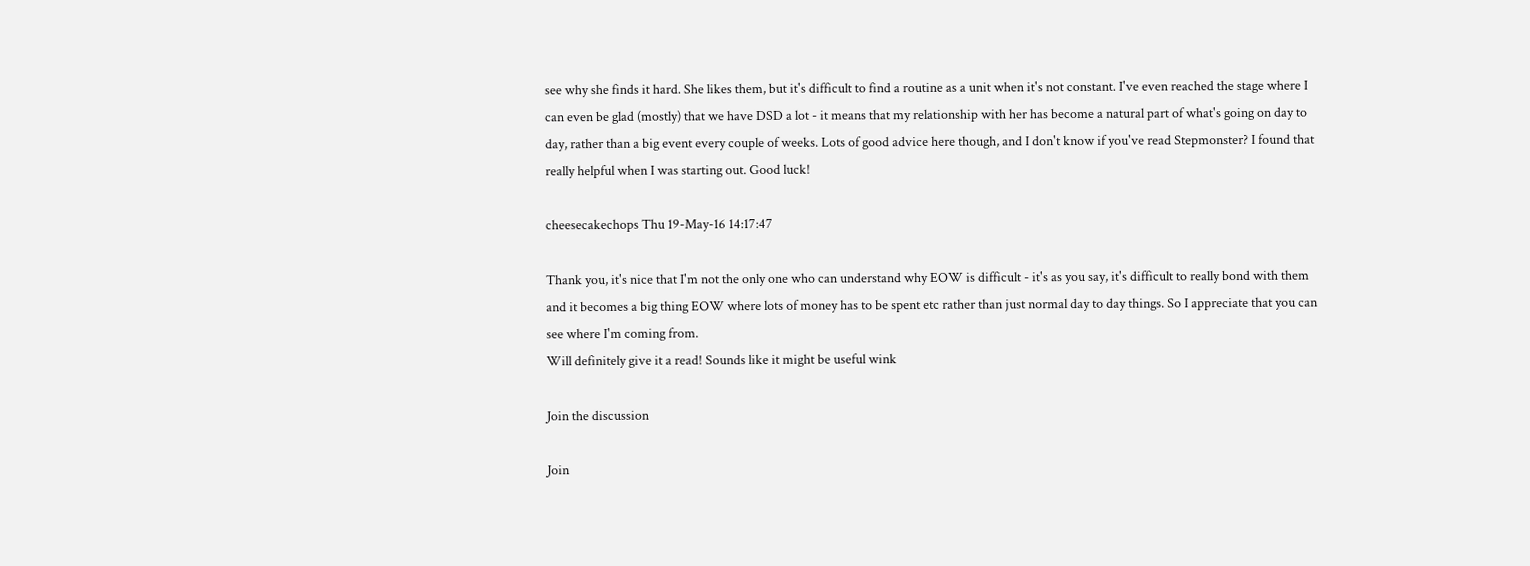see why she finds it hard. She likes them, but it's difficult to find a routine as a unit when it's not constant. I've even reached the stage where I can even be glad (mostly) that we have DSD a lot - it means that my relationship with her has become a natural part of what's going on day to day, rather than a big event every couple of weeks. Lots of good advice here though, and I don't know if you've read Stepmonster? I found that really helpful when I was starting out. Good luck!

cheesecakechops Thu 19-May-16 14:17:47

Thank you, it's nice that I'm not the only one who can understand why EOW is difficult - it's as you say, it's difficult to really bond with them and it becomes a big thing EOW where lots of money has to be spent etc rather than just normal day to day things. So I appreciate that you can see where I'm coming from.
Will definitely give it a read! Sounds like it might be useful wink

Join the discussion

Join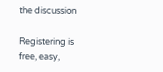the discussion

Registering is free, easy,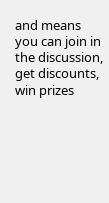and means you can join in the discussion, get discounts, win prizes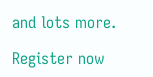and lots more.

Register now